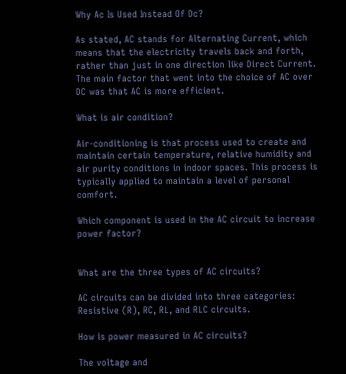Why Ac Is Used Instead Of Dc?

As stated, AC stands for Alternating Current, which means that the electricity travels back and forth, rather than just in one direction like Direct Current. The main factor that went into the choice of AC over DC was that AC is more efficient.

What is air condition?

Air-conditioning is that process used to create and maintain certain temperature, relative humidity and air purity conditions in indoor spaces. This process is typically applied to maintain a level of personal comfort.

Which component is used in the AC circuit to increase power factor?


What are the three types of AC circuits?

AC circuits can be divided into three categories: Resistive (R), RC, RL, and RLC circuits.

How is power measured in AC circuits?

The voltage and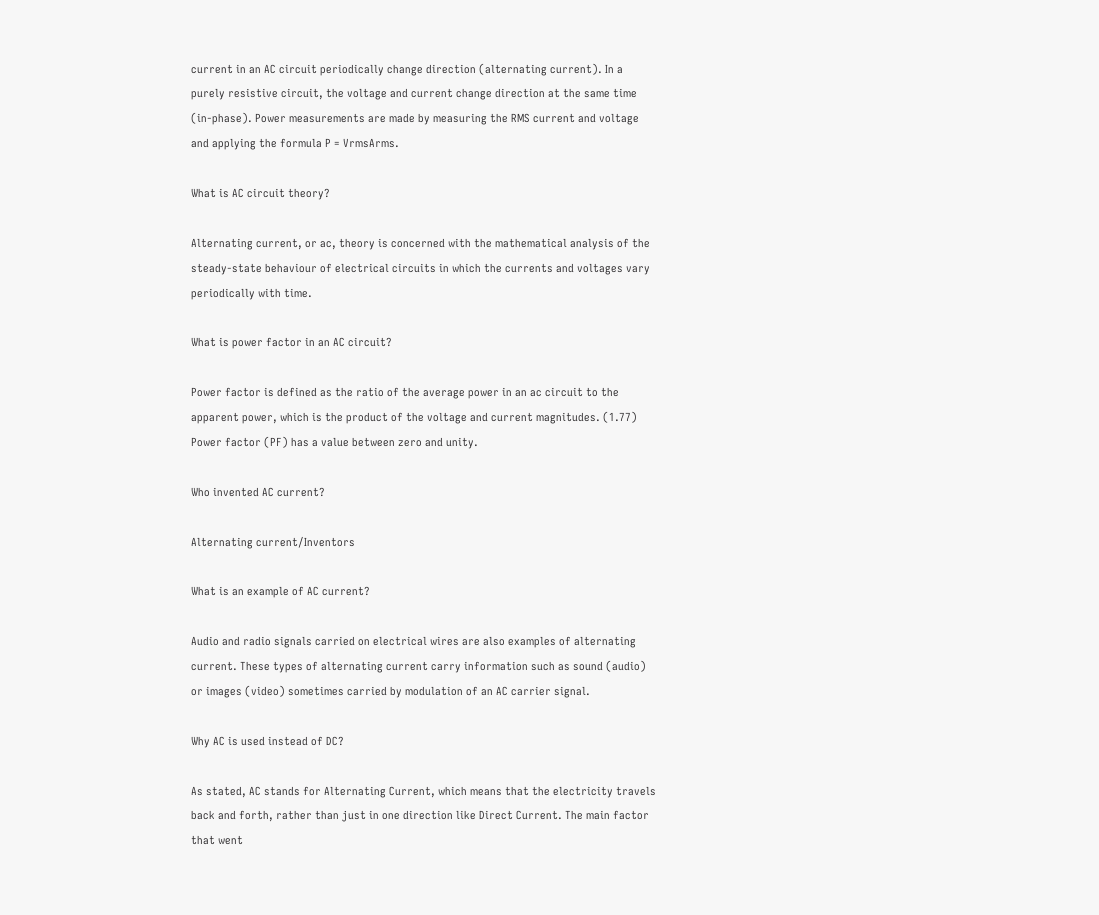current in an AC circuit periodically change direction (alternating current). In a purely resistive circuit, the voltage and current change direction at the same time (in-phase). Power measurements are made by measuring the RMS current and voltage and applying the formula P = VrmsArms.

What is AC circuit theory?

Alternating current, or ac, theory is concerned with the mathematical analysis of the steady-state behaviour of electrical circuits in which the currents and voltages vary periodically with time.

What is power factor in an AC circuit?

Power factor is defined as the ratio of the average power in an ac circuit to the apparent power, which is the product of the voltage and current magnitudes. (1.77) Power factor (PF) has a value between zero and unity.

Who invented AC current?

Alternating current/Inventors

What is an example of AC current?

Audio and radio signals carried on electrical wires are also examples of alternating current. These types of alternating current carry information such as sound (audio) or images (video) sometimes carried by modulation of an AC carrier signal.

Why AC is used instead of DC?

As stated, AC stands for Alternating Current, which means that the electricity travels back and forth, rather than just in one direction like Direct Current. The main factor that went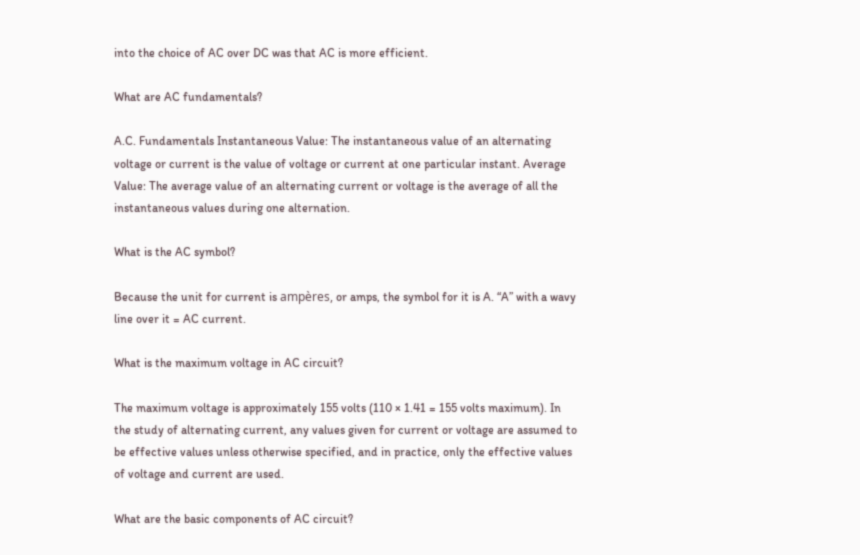into the choice of AC over DC was that AC is more efficient.

What are AC fundamentals?

A.C. Fundamentals Instantaneous Value: The instantaneous value of an alternating voltage or current is the value of voltage or current at one particular instant. Average Value: The average value of an alternating current or voltage is the average of all the instantaneous values during one alternation.

What is the AC symbol?

Because the unit for current is ampères, or amps, the symbol for it is A. “A” with a wavy line over it = AC current.

What is the maximum voltage in AC circuit?

The maximum voltage is approximately 155 volts (110 × 1.41 = 155 volts maximum). In the study of alternating current, any values given for current or voltage are assumed to be effective values unless otherwise specified, and in practice, only the effective values of voltage and current are used.

What are the basic components of AC circuit?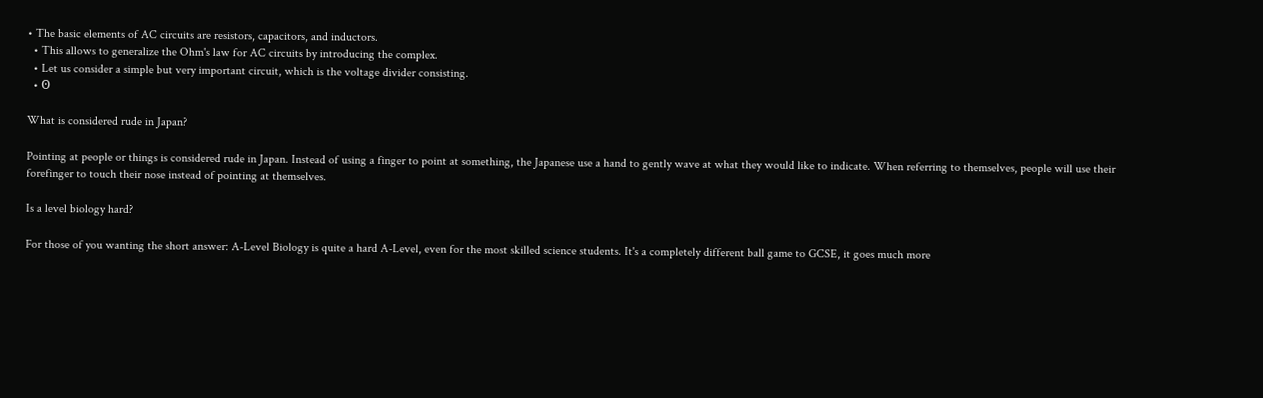• The basic elements of AC circuits are resistors, capacitors, and inductors.
  • This allows to generalize the Ohm's law for AC circuits by introducing the complex.
  • Let us consider a simple but very important circuit, which is the voltage divider consisting.
  • ʘ

What is considered rude in Japan?

Pointing at people or things is considered rude in Japan. Instead of using a finger to point at something, the Japanese use a hand to gently wave at what they would like to indicate. When referring to themselves, people will use their forefinger to touch their nose instead of pointing at themselves.

Is a level biology hard?

For those of you wanting the short answer: A-Level Biology is quite a hard A-Level, even for the most skilled science students. It's a completely different ball game to GCSE, it goes much more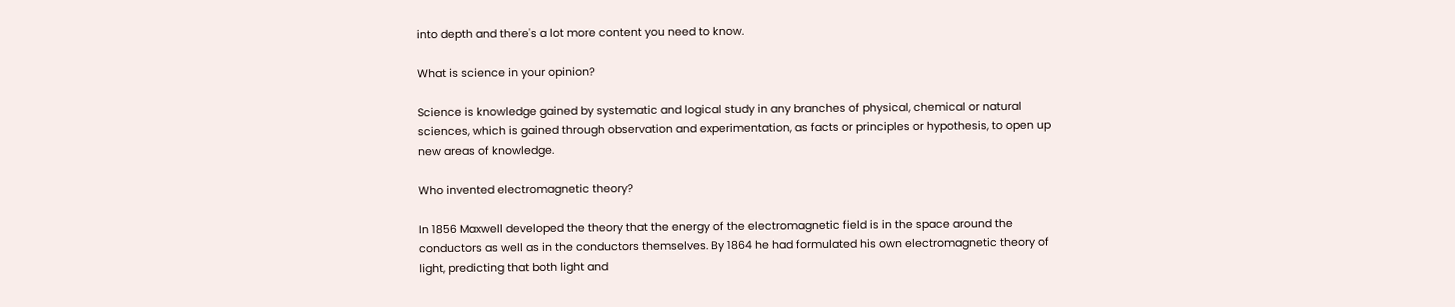into depth and there's a lot more content you need to know.

What is science in your opinion?

Science is knowledge gained by systematic and logical study in any branches of physical, chemical or natural sciences, which is gained through observation and experimentation, as facts or principles or hypothesis, to open up new areas of knowledge.

Who invented electromagnetic theory?

In 1856 Maxwell developed the theory that the energy of the electromagnetic field is in the space around the conductors as well as in the conductors themselves. By 1864 he had formulated his own electromagnetic theory of light, predicting that both light and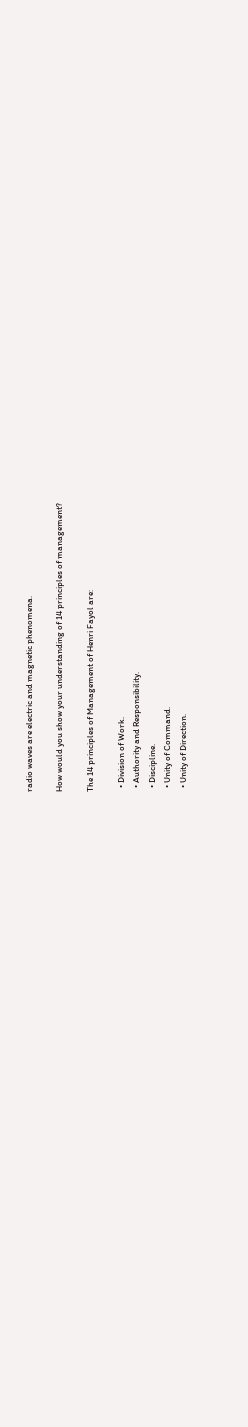radio waves are electric and magnetic phenomena.

How would you show your understanding of 14 principles of management?

The 14 principles of Management of Henri Fayol are:

  • Division of Work.
  • Authority and Responsibility.
  • Discipline.
  • Unity of Command.
  • Unity of Direction.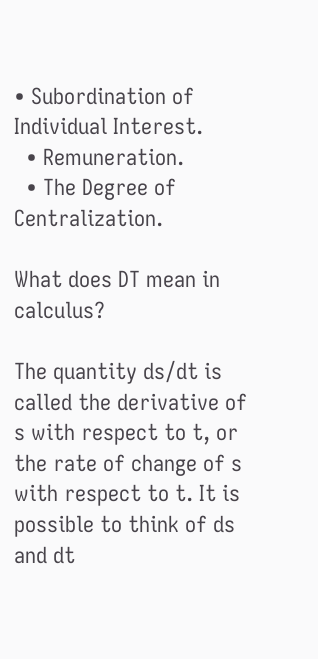• Subordination of Individual Interest.
  • Remuneration.
  • The Degree of Centralization.

What does DT mean in calculus?

The quantity ds/dt is called the derivative of s with respect to t, or the rate of change of s with respect to t. It is possible to think of ds and dt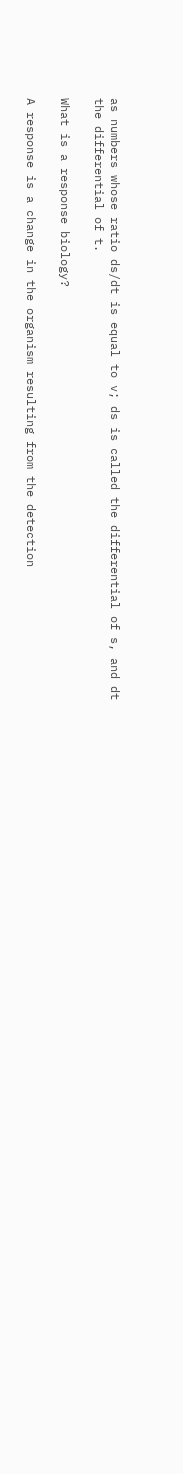as numbers whose ratio ds/dt is equal to v; ds is called the differential of s, and dt the differential of t.

What is a response biology?

A response is a change in the organism resulting from the detection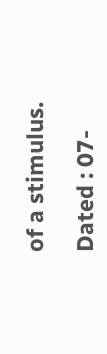of a stimulus.

Dated : 07-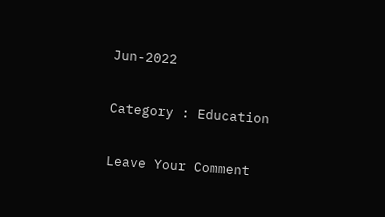Jun-2022

Category : Education

Leave Your Comment